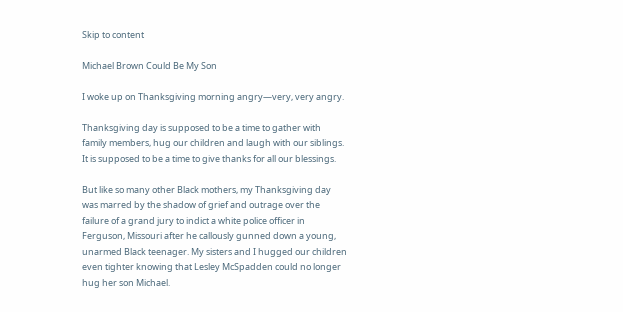Skip to content

Michael Brown Could Be My Son

I woke up on Thanksgiving morning angry—very, very angry.

Thanksgiving day is supposed to be a time to gather with family members, hug our children and laugh with our siblings. It is supposed to be a time to give thanks for all our blessings.

But like so many other Black mothers, my Thanksgiving day was marred by the shadow of grief and outrage over the failure of a grand jury to indict a white police officer in Ferguson, Missouri after he callously gunned down a young, unarmed Black teenager. My sisters and I hugged our children even tighter knowing that Lesley McSpadden could no longer hug her son Michael.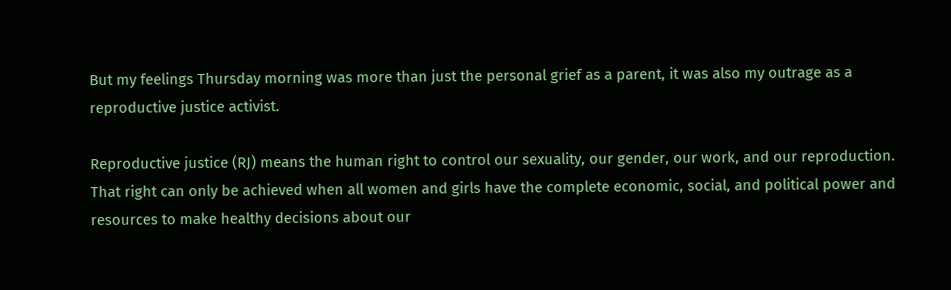But my feelings Thursday morning was more than just the personal grief as a parent, it was also my outrage as a reproductive justice activist.

Reproductive justice (RJ) means the human right to control our sexuality, our gender, our work, and our reproduction. That right can only be achieved when all women and girls have the complete economic, social, and political power and resources to make healthy decisions about our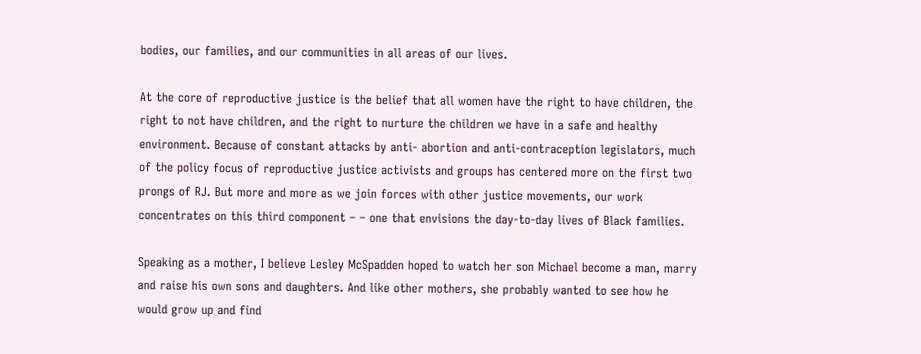bodies, our families, and our communities in all areas of our lives.

At the core of reproductive justice is the belief that all women have the right to have children, the right to not have children, and the right to nurture the children we have in a safe and healthy environment. Because of constant attacks by anti- abortion and anti-contraception legislators, much of the policy focus of reproductive justice activists and groups has centered more on the first two prongs of RJ. But more and more as we join forces with other justice movements, our work concentrates on this third component – – one that envisions the day-to-day lives of Black families.

Speaking as a mother, I believe Lesley McSpadden hoped to watch her son Michael become a man, marry and raise his own sons and daughters. And like other mothers, she probably wanted to see how he would grow up and find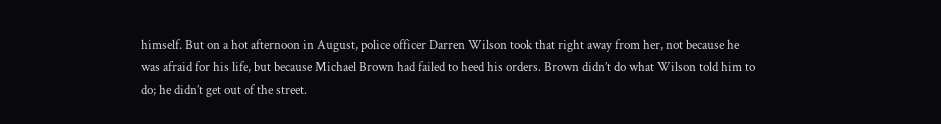himself. But on a hot afternoon in August, police officer Darren Wilson took that right away from her, not because he was afraid for his life, but because Michael Brown had failed to heed his orders. Brown didn’t do what Wilson told him to do; he didn’t get out of the street.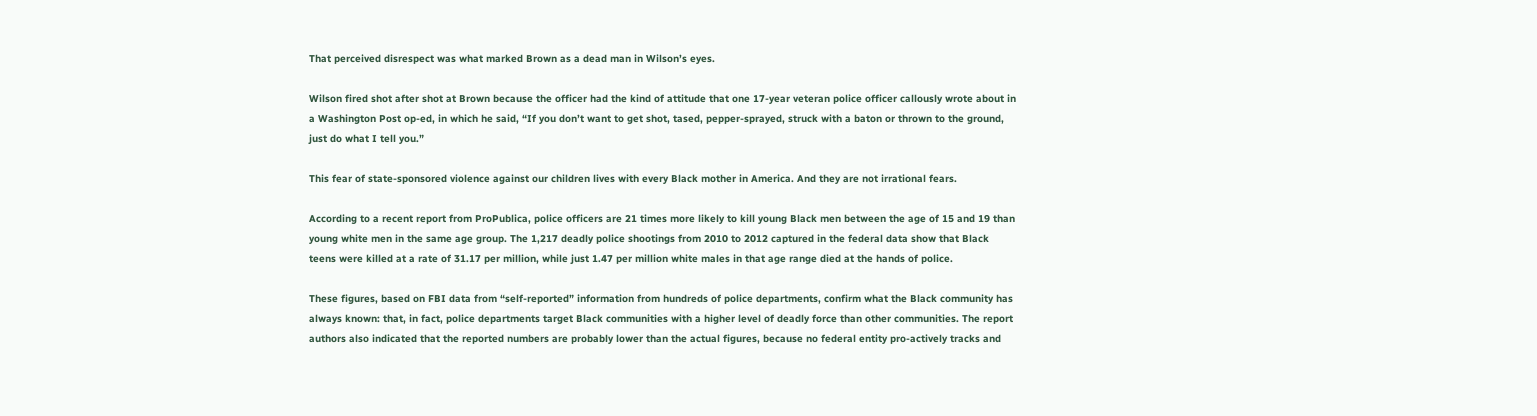That perceived disrespect was what marked Brown as a dead man in Wilson’s eyes.

Wilson fired shot after shot at Brown because the officer had the kind of attitude that one 17-year veteran police officer callously wrote about in a Washington Post op-ed, in which he said, “If you don’t want to get shot, tased, pepper-sprayed, struck with a baton or thrown to the ground, just do what I tell you.”

This fear of state-sponsored violence against our children lives with every Black mother in America. And they are not irrational fears.

According to a recent report from ProPublica, police officers are 21 times more likely to kill young Black men between the age of 15 and 19 than young white men in the same age group. The 1,217 deadly police shootings from 2010 to 2012 captured in the federal data show that Black teens were killed at a rate of 31.17 per million, while just 1.47 per million white males in that age range died at the hands of police.

These figures, based on FBI data from “self-reported” information from hundreds of police departments, confirm what the Black community has always known: that, in fact, police departments target Black communities with a higher level of deadly force than other communities. The report authors also indicated that the reported numbers are probably lower than the actual figures, because no federal entity pro-actively tracks and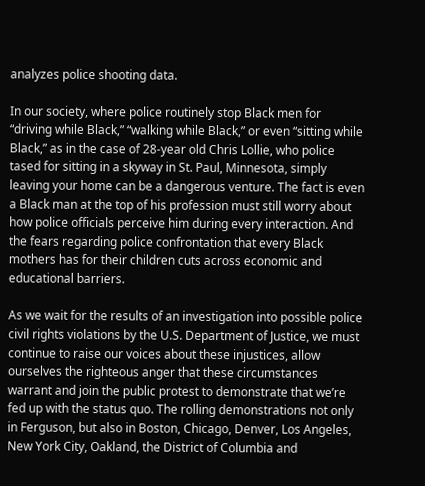analyzes police shooting data.

In our society, where police routinely stop Black men for “driving while Black,” “walking while Black,” or even “sitting while Black,” as in the case of 28-year old Chris Lollie, who police tased for sitting in a skyway in St. Paul, Minnesota, simply leaving your home can be a dangerous venture. The fact is even a Black man at the top of his profession must still worry about how police officials perceive him during every interaction. And the fears regarding police confrontation that every Black mothers has for their children cuts across economic and educational barriers.

As we wait for the results of an investigation into possible police civil rights violations by the U.S. Department of Justice, we must continue to raise our voices about these injustices, allow ourselves the righteous anger that these circumstances warrant and join the public protest to demonstrate that we’re fed up with the status quo. The rolling demonstrations not only in Ferguson, but also in Boston, Chicago, Denver, Los Angeles, New York City, Oakland, the District of Columbia and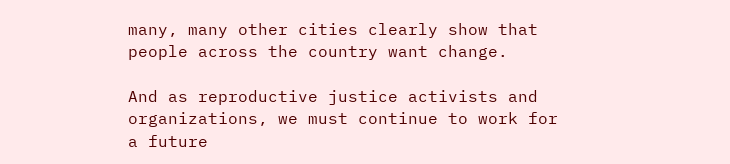many, many other cities clearly show that people across the country want change.

And as reproductive justice activists and organizations, we must continue to work for a future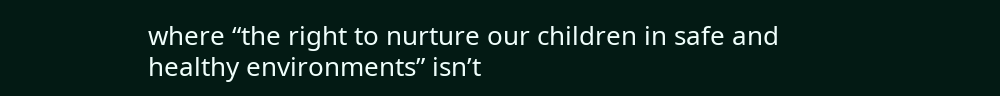where “the right to nurture our children in safe and healthy environments” isn’t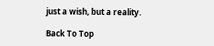just a wish, but a reality.

Back To Top